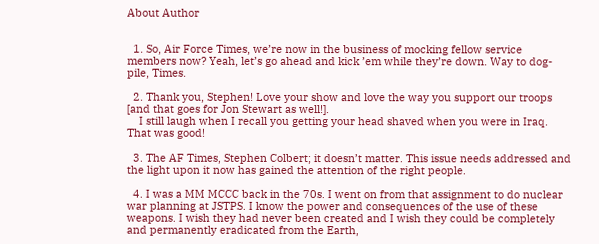About Author


  1. So, Air Force Times, we’re now in the business of mocking fellow service members now? Yeah, let’s go ahead and kick ’em while they’re down. Way to dog-pile, Times.

  2. Thank you, Stephen! Love your show and love the way you support our troops [and that goes for Jon Stewart as well!].
    I still laugh when I recall you getting your head shaved when you were in Iraq. That was good!

  3. The AF Times, Stephen Colbert; it doesn’t matter. This issue needs addressed and the light upon it now has gained the attention of the right people.

  4. I was a MM MCCC back in the 70s. I went on from that assignment to do nuclear war planning at JSTPS. I know the power and consequences of the use of these weapons. I wish they had never been created and I wish they could be completely and permanently eradicated from the Earth,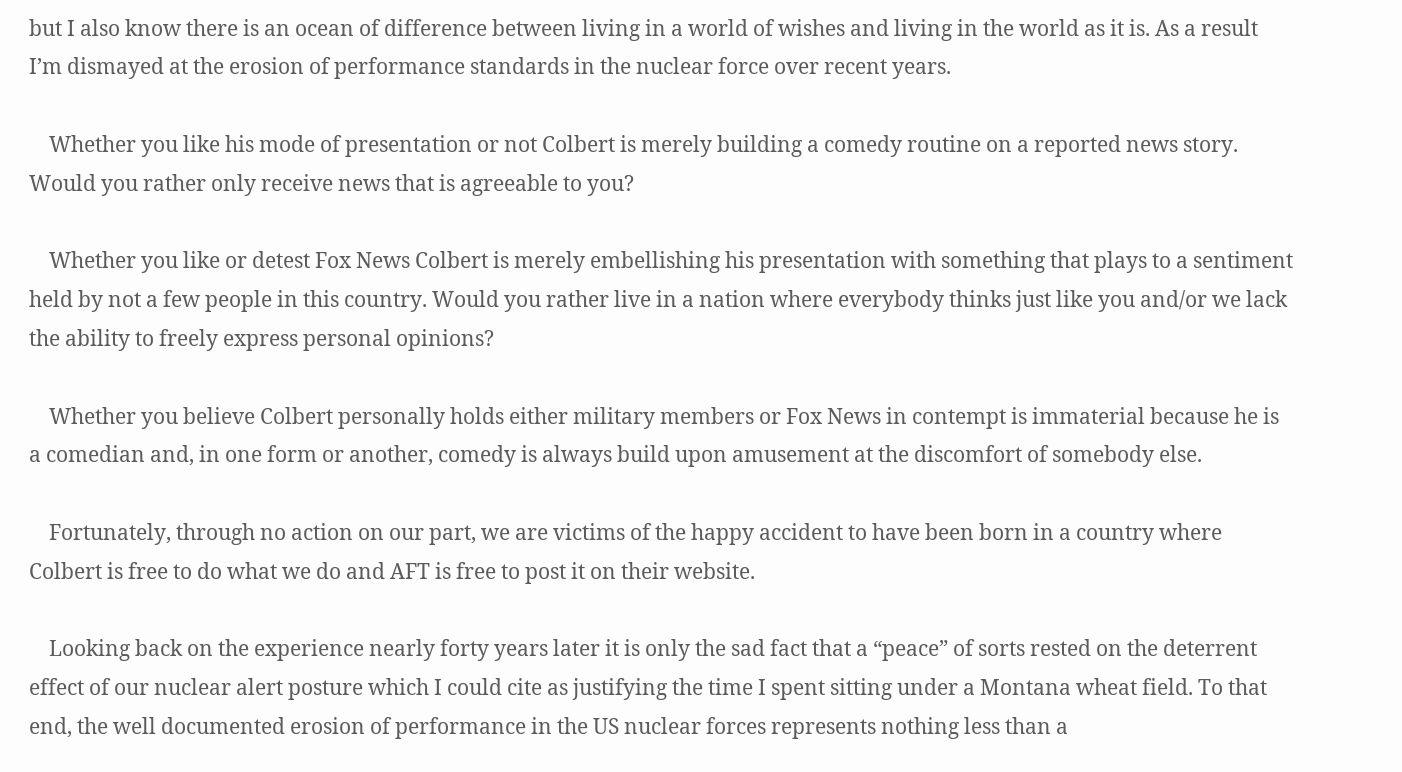but I also know there is an ocean of difference between living in a world of wishes and living in the world as it is. As a result I’m dismayed at the erosion of performance standards in the nuclear force over recent years.

    Whether you like his mode of presentation or not Colbert is merely building a comedy routine on a reported news story. Would you rather only receive news that is agreeable to you?

    Whether you like or detest Fox News Colbert is merely embellishing his presentation with something that plays to a sentiment held by not a few people in this country. Would you rather live in a nation where everybody thinks just like you and/or we lack the ability to freely express personal opinions?

    Whether you believe Colbert personally holds either military members or Fox News in contempt is immaterial because he is a comedian and, in one form or another, comedy is always build upon amusement at the discomfort of somebody else.

    Fortunately, through no action on our part, we are victims of the happy accident to have been born in a country where Colbert is free to do what we do and AFT is free to post it on their website.

    Looking back on the experience nearly forty years later it is only the sad fact that a “peace” of sorts rested on the deterrent effect of our nuclear alert posture which I could cite as justifying the time I spent sitting under a Montana wheat field. To that end, the well documented erosion of performance in the US nuclear forces represents nothing less than a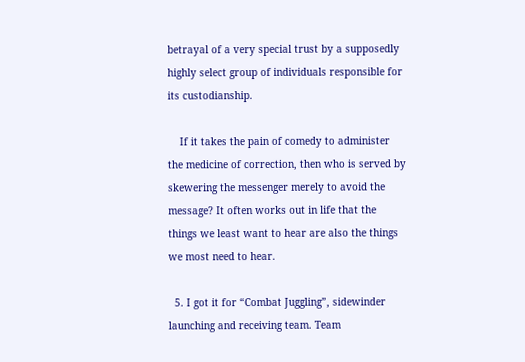betrayal of a very special trust by a supposedly highly select group of individuals responsible for its custodianship.

    If it takes the pain of comedy to administer the medicine of correction, then who is served by skewering the messenger merely to avoid the message? It often works out in life that the things we least want to hear are also the things we most need to hear.

  5. I got it for “Combat Juggling”, sidewinder launching and receiving team. Team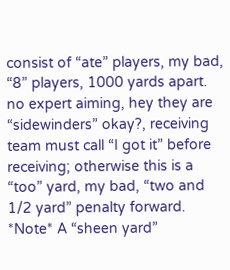consist of “ate” players, my bad, “8” players, 1000 yards apart. no expert aiming, hey they are “sidewinders” okay?, receiving team must call “I got it” before receiving; otherwise this is a “too” yard, my bad, “two and 1/2 yard” penalty forward. *Note* A “sheen yard”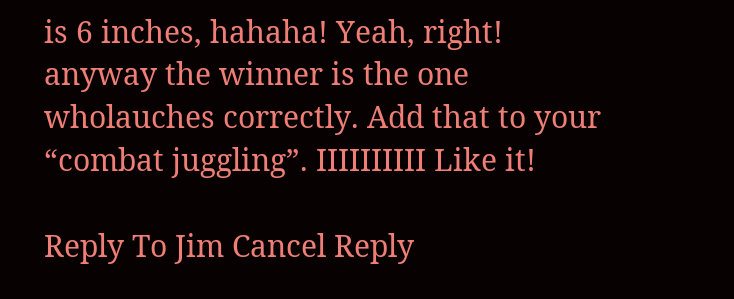is 6 inches, hahaha! Yeah, right! anyway the winner is the one wholauches correctly. Add that to your “combat juggling”. IIIIIIIIII Like it!

Reply To Jim Cancel Reply